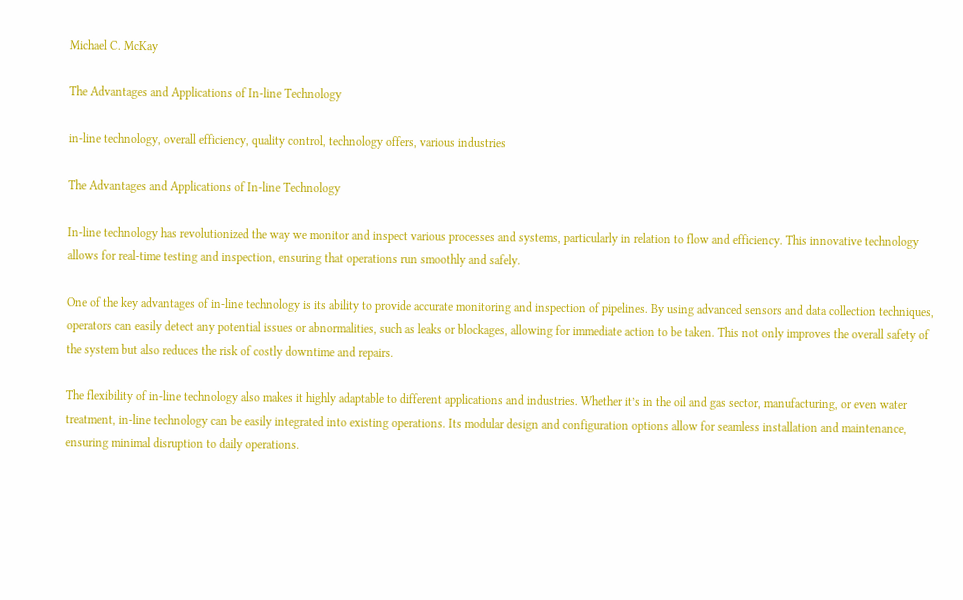Michael C. McKay

The Advantages and Applications of In-line Technology

in-line technology, overall efficiency, quality control, technology offers, various industries

The Advantages and Applications of In-line Technology

In-line technology has revolutionized the way we monitor and inspect various processes and systems, particularly in relation to flow and efficiency. This innovative technology allows for real-time testing and inspection, ensuring that operations run smoothly and safely.

One of the key advantages of in-line technology is its ability to provide accurate monitoring and inspection of pipelines. By using advanced sensors and data collection techniques, operators can easily detect any potential issues or abnormalities, such as leaks or blockages, allowing for immediate action to be taken. This not only improves the overall safety of the system but also reduces the risk of costly downtime and repairs.

The flexibility of in-line technology also makes it highly adaptable to different applications and industries. Whether it’s in the oil and gas sector, manufacturing, or even water treatment, in-line technology can be easily integrated into existing operations. Its modular design and configuration options allow for seamless installation and maintenance, ensuring minimal disruption to daily operations.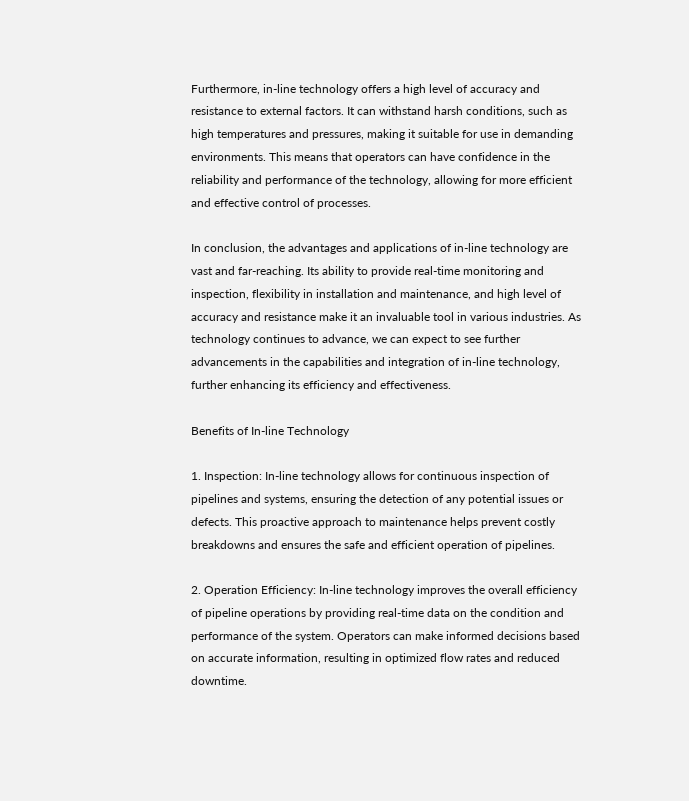Furthermore, in-line technology offers a high level of accuracy and resistance to external factors. It can withstand harsh conditions, such as high temperatures and pressures, making it suitable for use in demanding environments. This means that operators can have confidence in the reliability and performance of the technology, allowing for more efficient and effective control of processes.

In conclusion, the advantages and applications of in-line technology are vast and far-reaching. Its ability to provide real-time monitoring and inspection, flexibility in installation and maintenance, and high level of accuracy and resistance make it an invaluable tool in various industries. As technology continues to advance, we can expect to see further advancements in the capabilities and integration of in-line technology, further enhancing its efficiency and effectiveness.

Benefits of In-line Technology

1. Inspection: In-line technology allows for continuous inspection of pipelines and systems, ensuring the detection of any potential issues or defects. This proactive approach to maintenance helps prevent costly breakdowns and ensures the safe and efficient operation of pipelines.

2. Operation Efficiency: In-line technology improves the overall efficiency of pipeline operations by providing real-time data on the condition and performance of the system. Operators can make informed decisions based on accurate information, resulting in optimized flow rates and reduced downtime.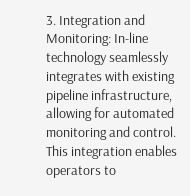3. Integration and Monitoring: In-line technology seamlessly integrates with existing pipeline infrastructure, allowing for automated monitoring and control. This integration enables operators to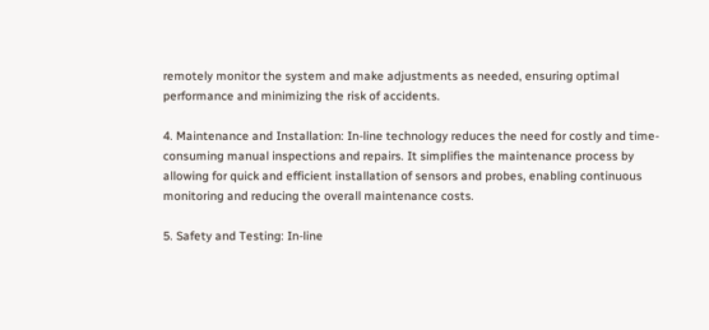remotely monitor the system and make adjustments as needed, ensuring optimal performance and minimizing the risk of accidents.

4. Maintenance and Installation: In-line technology reduces the need for costly and time-consuming manual inspections and repairs. It simplifies the maintenance process by allowing for quick and efficient installation of sensors and probes, enabling continuous monitoring and reducing the overall maintenance costs.

5. Safety and Testing: In-line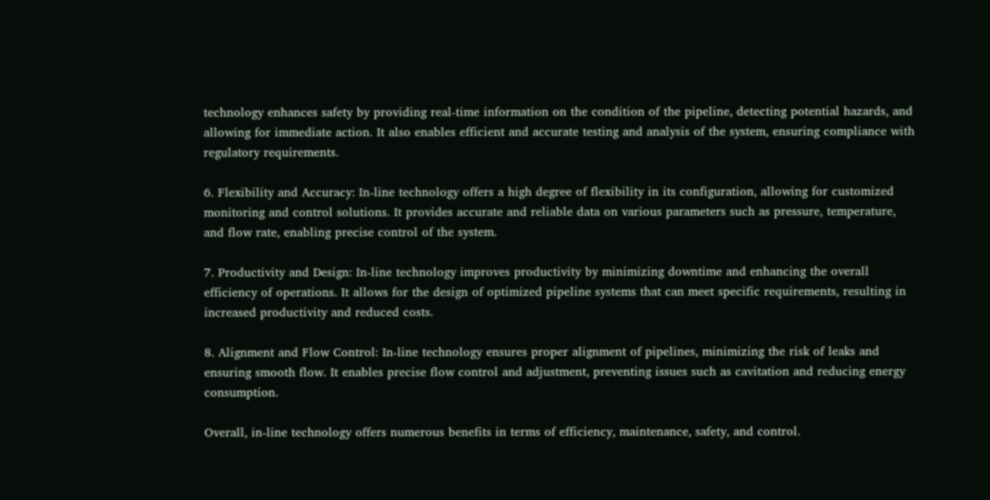technology enhances safety by providing real-time information on the condition of the pipeline, detecting potential hazards, and allowing for immediate action. It also enables efficient and accurate testing and analysis of the system, ensuring compliance with regulatory requirements.

6. Flexibility and Accuracy: In-line technology offers a high degree of flexibility in its configuration, allowing for customized monitoring and control solutions. It provides accurate and reliable data on various parameters such as pressure, temperature, and flow rate, enabling precise control of the system.

7. Productivity and Design: In-line technology improves productivity by minimizing downtime and enhancing the overall efficiency of operations. It allows for the design of optimized pipeline systems that can meet specific requirements, resulting in increased productivity and reduced costs.

8. Alignment and Flow Control: In-line technology ensures proper alignment of pipelines, minimizing the risk of leaks and ensuring smooth flow. It enables precise flow control and adjustment, preventing issues such as cavitation and reducing energy consumption.

Overall, in-line technology offers numerous benefits in terms of efficiency, maintenance, safety, and control.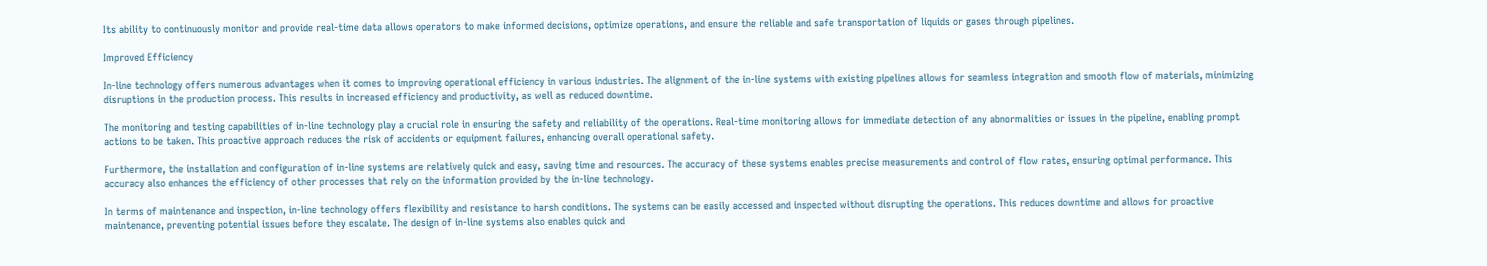Its ability to continuously monitor and provide real-time data allows operators to make informed decisions, optimize operations, and ensure the reliable and safe transportation of liquids or gases through pipelines.

Improved Efficiency

In-line technology offers numerous advantages when it comes to improving operational efficiency in various industries. The alignment of the in-line systems with existing pipelines allows for seamless integration and smooth flow of materials, minimizing disruptions in the production process. This results in increased efficiency and productivity, as well as reduced downtime.

The monitoring and testing capabilities of in-line technology play a crucial role in ensuring the safety and reliability of the operations. Real-time monitoring allows for immediate detection of any abnormalities or issues in the pipeline, enabling prompt actions to be taken. This proactive approach reduces the risk of accidents or equipment failures, enhancing overall operational safety.

Furthermore, the installation and configuration of in-line systems are relatively quick and easy, saving time and resources. The accuracy of these systems enables precise measurements and control of flow rates, ensuring optimal performance. This accuracy also enhances the efficiency of other processes that rely on the information provided by the in-line technology.

In terms of maintenance and inspection, in-line technology offers flexibility and resistance to harsh conditions. The systems can be easily accessed and inspected without disrupting the operations. This reduces downtime and allows for proactive maintenance, preventing potential issues before they escalate. The design of in-line systems also enables quick and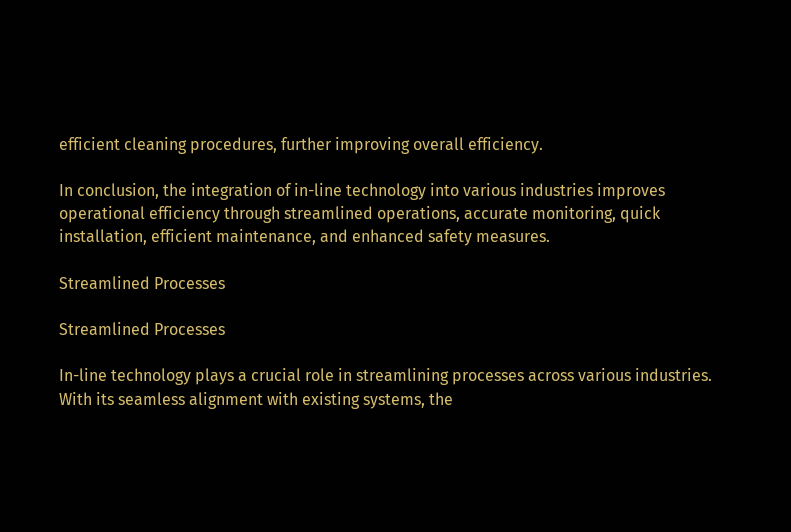efficient cleaning procedures, further improving overall efficiency.

In conclusion, the integration of in-line technology into various industries improves operational efficiency through streamlined operations, accurate monitoring, quick installation, efficient maintenance, and enhanced safety measures.

Streamlined Processes

Streamlined Processes

In-line technology plays a crucial role in streamlining processes across various industries. With its seamless alignment with existing systems, the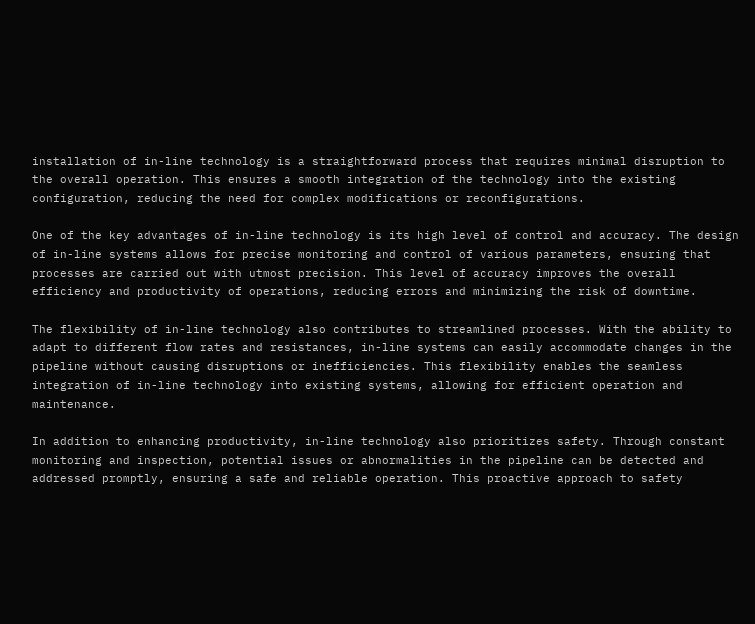installation of in-line technology is a straightforward process that requires minimal disruption to the overall operation. This ensures a smooth integration of the technology into the existing configuration, reducing the need for complex modifications or reconfigurations.

One of the key advantages of in-line technology is its high level of control and accuracy. The design of in-line systems allows for precise monitoring and control of various parameters, ensuring that processes are carried out with utmost precision. This level of accuracy improves the overall efficiency and productivity of operations, reducing errors and minimizing the risk of downtime.

The flexibility of in-line technology also contributes to streamlined processes. With the ability to adapt to different flow rates and resistances, in-line systems can easily accommodate changes in the pipeline without causing disruptions or inefficiencies. This flexibility enables the seamless integration of in-line technology into existing systems, allowing for efficient operation and maintenance.

In addition to enhancing productivity, in-line technology also prioritizes safety. Through constant monitoring and inspection, potential issues or abnormalities in the pipeline can be detected and addressed promptly, ensuring a safe and reliable operation. This proactive approach to safety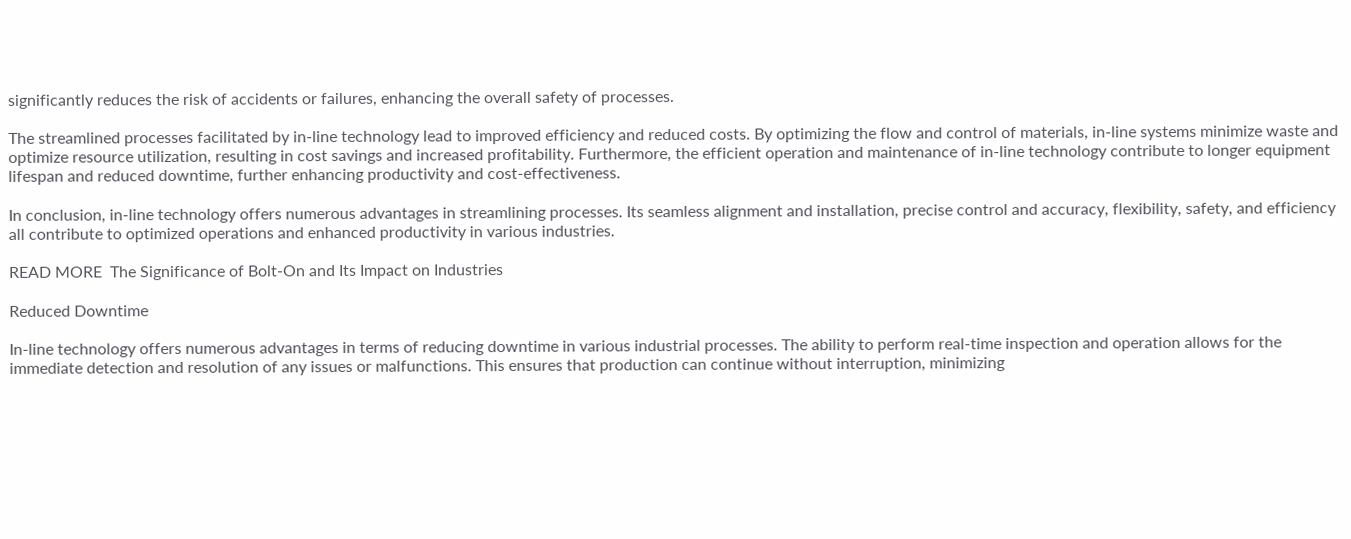significantly reduces the risk of accidents or failures, enhancing the overall safety of processes.

The streamlined processes facilitated by in-line technology lead to improved efficiency and reduced costs. By optimizing the flow and control of materials, in-line systems minimize waste and optimize resource utilization, resulting in cost savings and increased profitability. Furthermore, the efficient operation and maintenance of in-line technology contribute to longer equipment lifespan and reduced downtime, further enhancing productivity and cost-effectiveness.

In conclusion, in-line technology offers numerous advantages in streamlining processes. Its seamless alignment and installation, precise control and accuracy, flexibility, safety, and efficiency all contribute to optimized operations and enhanced productivity in various industries.

READ MORE  The Significance of Bolt-On and Its Impact on Industries

Reduced Downtime

In-line technology offers numerous advantages in terms of reducing downtime in various industrial processes. The ability to perform real-time inspection and operation allows for the immediate detection and resolution of any issues or malfunctions. This ensures that production can continue without interruption, minimizing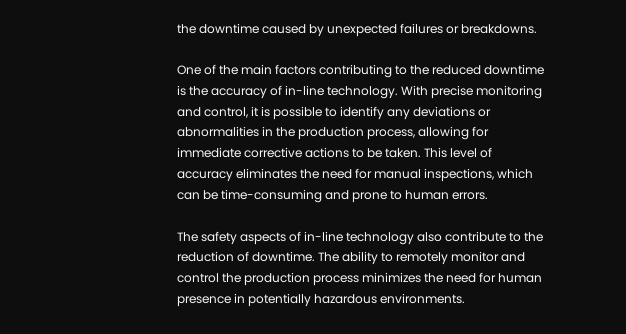the downtime caused by unexpected failures or breakdowns.

One of the main factors contributing to the reduced downtime is the accuracy of in-line technology. With precise monitoring and control, it is possible to identify any deviations or abnormalities in the production process, allowing for immediate corrective actions to be taken. This level of accuracy eliminates the need for manual inspections, which can be time-consuming and prone to human errors.

The safety aspects of in-line technology also contribute to the reduction of downtime. The ability to remotely monitor and control the production process minimizes the need for human presence in potentially hazardous environments.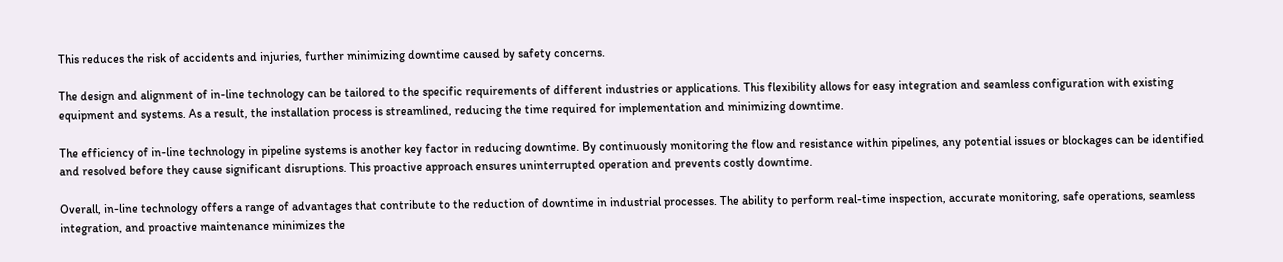This reduces the risk of accidents and injuries, further minimizing downtime caused by safety concerns.

The design and alignment of in-line technology can be tailored to the specific requirements of different industries or applications. This flexibility allows for easy integration and seamless configuration with existing equipment and systems. As a result, the installation process is streamlined, reducing the time required for implementation and minimizing downtime.

The efficiency of in-line technology in pipeline systems is another key factor in reducing downtime. By continuously monitoring the flow and resistance within pipelines, any potential issues or blockages can be identified and resolved before they cause significant disruptions. This proactive approach ensures uninterrupted operation and prevents costly downtime.

Overall, in-line technology offers a range of advantages that contribute to the reduction of downtime in industrial processes. The ability to perform real-time inspection, accurate monitoring, safe operations, seamless integration, and proactive maintenance minimizes the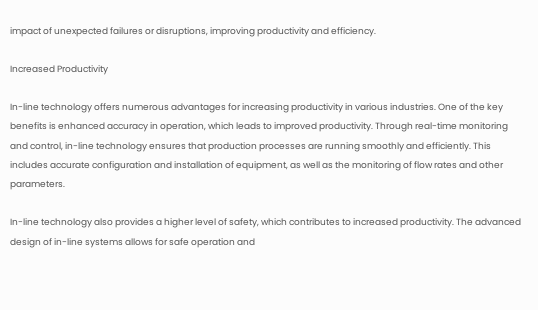impact of unexpected failures or disruptions, improving productivity and efficiency.

Increased Productivity

In-line technology offers numerous advantages for increasing productivity in various industries. One of the key benefits is enhanced accuracy in operation, which leads to improved productivity. Through real-time monitoring and control, in-line technology ensures that production processes are running smoothly and efficiently. This includes accurate configuration and installation of equipment, as well as the monitoring of flow rates and other parameters.

In-line technology also provides a higher level of safety, which contributes to increased productivity. The advanced design of in-line systems allows for safe operation and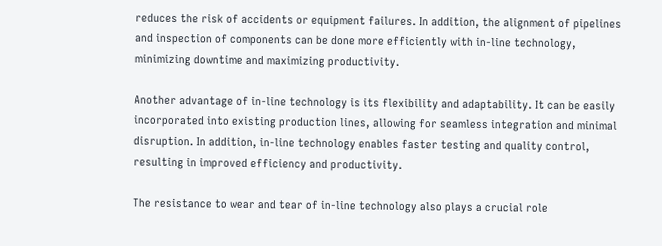reduces the risk of accidents or equipment failures. In addition, the alignment of pipelines and inspection of components can be done more efficiently with in-line technology, minimizing downtime and maximizing productivity.

Another advantage of in-line technology is its flexibility and adaptability. It can be easily incorporated into existing production lines, allowing for seamless integration and minimal disruption. In addition, in-line technology enables faster testing and quality control, resulting in improved efficiency and productivity.

The resistance to wear and tear of in-line technology also plays a crucial role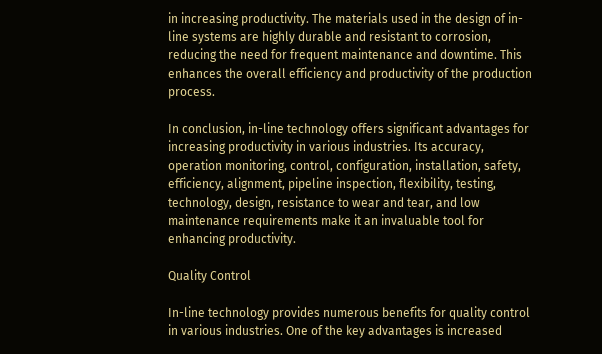in increasing productivity. The materials used in the design of in-line systems are highly durable and resistant to corrosion, reducing the need for frequent maintenance and downtime. This enhances the overall efficiency and productivity of the production process.

In conclusion, in-line technology offers significant advantages for increasing productivity in various industries. Its accuracy, operation monitoring, control, configuration, installation, safety, efficiency, alignment, pipeline inspection, flexibility, testing, technology, design, resistance to wear and tear, and low maintenance requirements make it an invaluable tool for enhancing productivity.

Quality Control

In-line technology provides numerous benefits for quality control in various industries. One of the key advantages is increased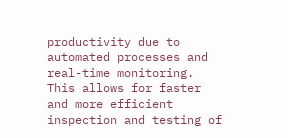productivity due to automated processes and real-time monitoring. This allows for faster and more efficient inspection and testing of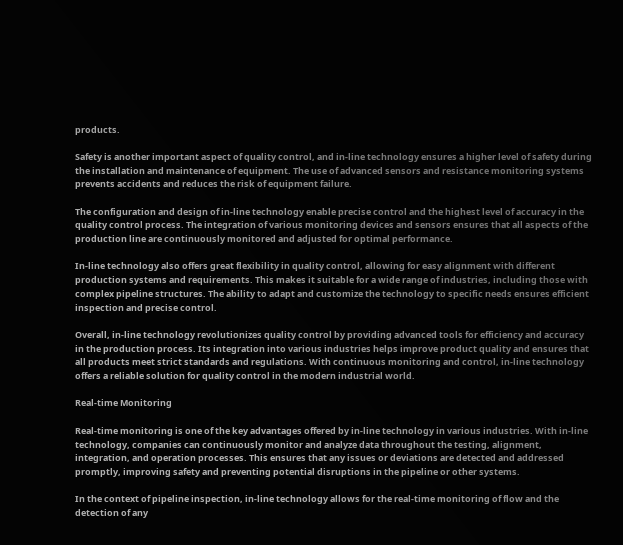products.

Safety is another important aspect of quality control, and in-line technology ensures a higher level of safety during the installation and maintenance of equipment. The use of advanced sensors and resistance monitoring systems prevents accidents and reduces the risk of equipment failure.

The configuration and design of in-line technology enable precise control and the highest level of accuracy in the quality control process. The integration of various monitoring devices and sensors ensures that all aspects of the production line are continuously monitored and adjusted for optimal performance.

In-line technology also offers great flexibility in quality control, allowing for easy alignment with different production systems and requirements. This makes it suitable for a wide range of industries, including those with complex pipeline structures. The ability to adapt and customize the technology to specific needs ensures efficient inspection and precise control.

Overall, in-line technology revolutionizes quality control by providing advanced tools for efficiency and accuracy in the production process. Its integration into various industries helps improve product quality and ensures that all products meet strict standards and regulations. With continuous monitoring and control, in-line technology offers a reliable solution for quality control in the modern industrial world.

Real-time Monitoring

Real-time monitoring is one of the key advantages offered by in-line technology in various industries. With in-line technology, companies can continuously monitor and analyze data throughout the testing, alignment, integration, and operation processes. This ensures that any issues or deviations are detected and addressed promptly, improving safety and preventing potential disruptions in the pipeline or other systems.

In the context of pipeline inspection, in-line technology allows for the real-time monitoring of flow and the detection of any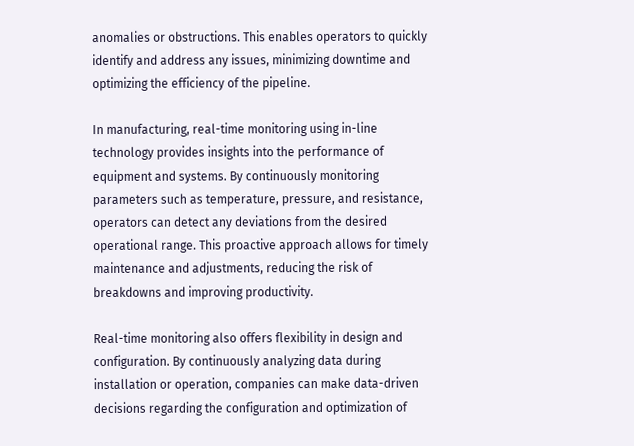anomalies or obstructions. This enables operators to quickly identify and address any issues, minimizing downtime and optimizing the efficiency of the pipeline.

In manufacturing, real-time monitoring using in-line technology provides insights into the performance of equipment and systems. By continuously monitoring parameters such as temperature, pressure, and resistance, operators can detect any deviations from the desired operational range. This proactive approach allows for timely maintenance and adjustments, reducing the risk of breakdowns and improving productivity.

Real-time monitoring also offers flexibility in design and configuration. By continuously analyzing data during installation or operation, companies can make data-driven decisions regarding the configuration and optimization of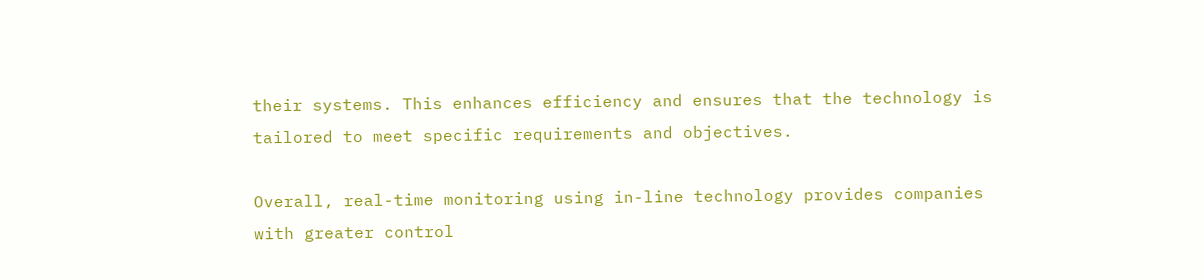their systems. This enhances efficiency and ensures that the technology is tailored to meet specific requirements and objectives.

Overall, real-time monitoring using in-line technology provides companies with greater control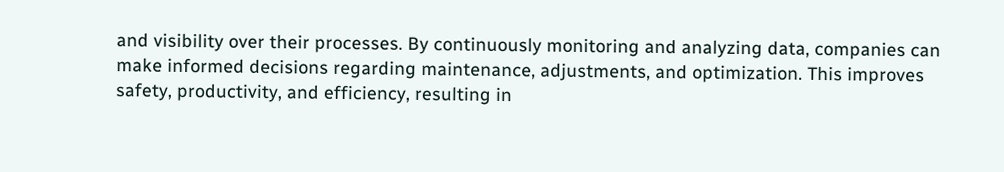and visibility over their processes. By continuously monitoring and analyzing data, companies can make informed decisions regarding maintenance, adjustments, and optimization. This improves safety, productivity, and efficiency, resulting in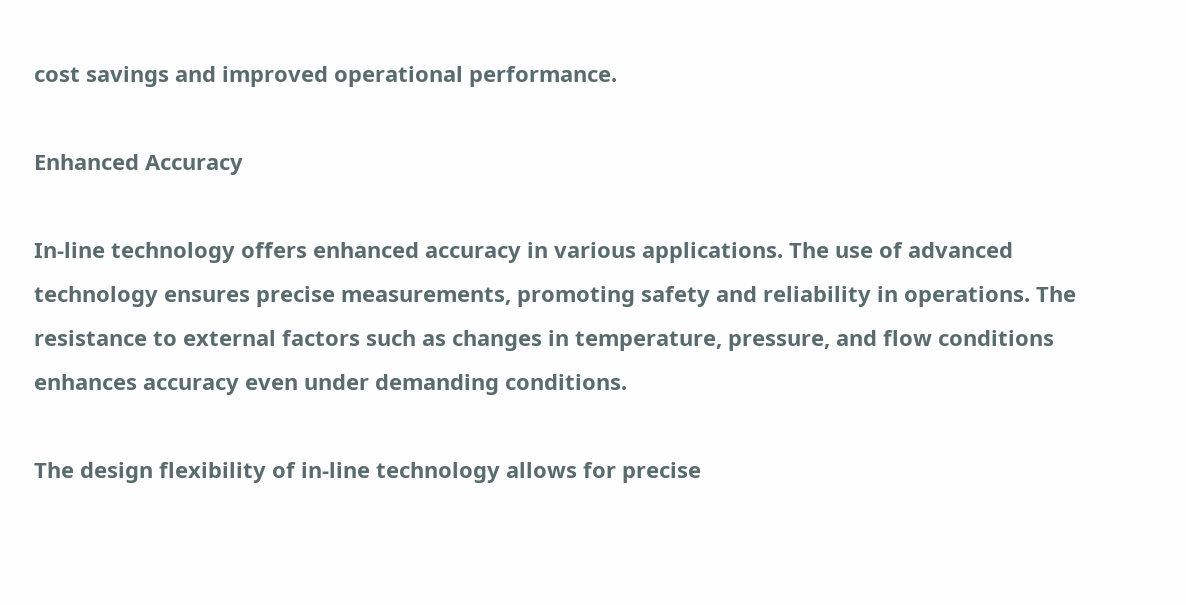cost savings and improved operational performance.

Enhanced Accuracy

In-line technology offers enhanced accuracy in various applications. The use of advanced technology ensures precise measurements, promoting safety and reliability in operations. The resistance to external factors such as changes in temperature, pressure, and flow conditions enhances accuracy even under demanding conditions.

The design flexibility of in-line technology allows for precise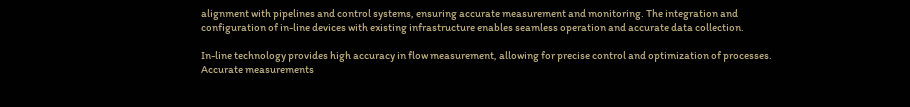alignment with pipelines and control systems, ensuring accurate measurement and monitoring. The integration and configuration of in-line devices with existing infrastructure enables seamless operation and accurate data collection.

In-line technology provides high accuracy in flow measurement, allowing for precise control and optimization of processes. Accurate measurements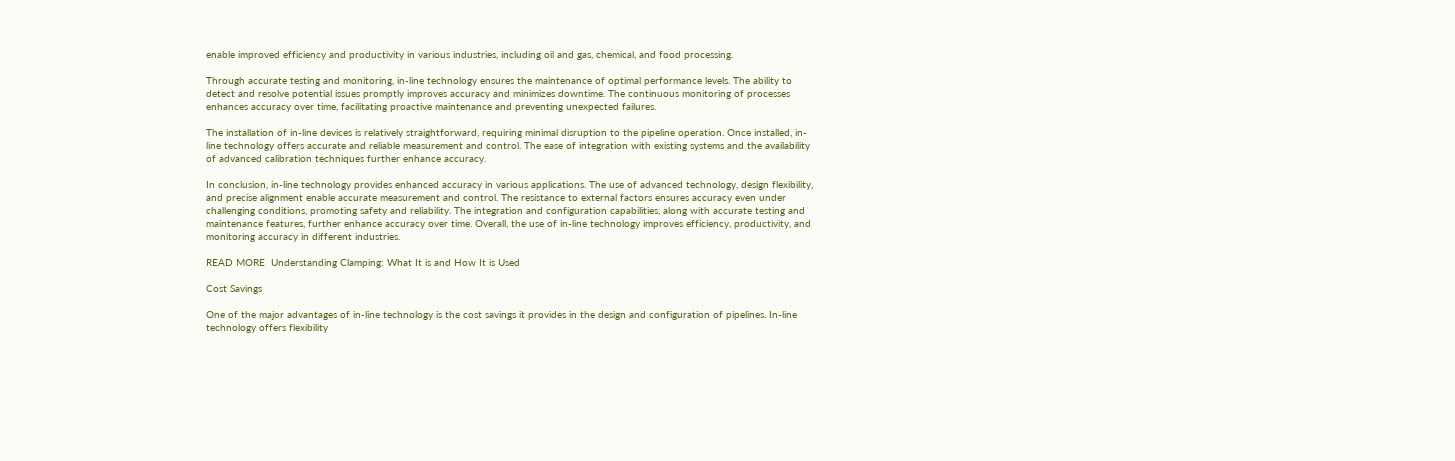enable improved efficiency and productivity in various industries, including oil and gas, chemical, and food processing.

Through accurate testing and monitoring, in-line technology ensures the maintenance of optimal performance levels. The ability to detect and resolve potential issues promptly improves accuracy and minimizes downtime. The continuous monitoring of processes enhances accuracy over time, facilitating proactive maintenance and preventing unexpected failures.

The installation of in-line devices is relatively straightforward, requiring minimal disruption to the pipeline operation. Once installed, in-line technology offers accurate and reliable measurement and control. The ease of integration with existing systems and the availability of advanced calibration techniques further enhance accuracy.

In conclusion, in-line technology provides enhanced accuracy in various applications. The use of advanced technology, design flexibility, and precise alignment enable accurate measurement and control. The resistance to external factors ensures accuracy even under challenging conditions, promoting safety and reliability. The integration and configuration capabilities, along with accurate testing and maintenance features, further enhance accuracy over time. Overall, the use of in-line technology improves efficiency, productivity, and monitoring accuracy in different industries.

READ MORE  Understanding Clamping: What It is and How It is Used

Cost Savings

One of the major advantages of in-line technology is the cost savings it provides in the design and configuration of pipelines. In-line technology offers flexibility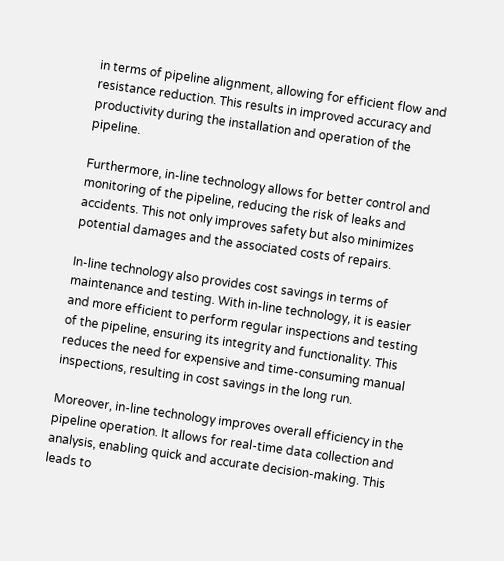in terms of pipeline alignment, allowing for efficient flow and resistance reduction. This results in improved accuracy and productivity during the installation and operation of the pipeline.

Furthermore, in-line technology allows for better control and monitoring of the pipeline, reducing the risk of leaks and accidents. This not only improves safety but also minimizes potential damages and the associated costs of repairs.

In-line technology also provides cost savings in terms of maintenance and testing. With in-line technology, it is easier and more efficient to perform regular inspections and testing of the pipeline, ensuring its integrity and functionality. This reduces the need for expensive and time-consuming manual inspections, resulting in cost savings in the long run.

Moreover, in-line technology improves overall efficiency in the pipeline operation. It allows for real-time data collection and analysis, enabling quick and accurate decision-making. This leads to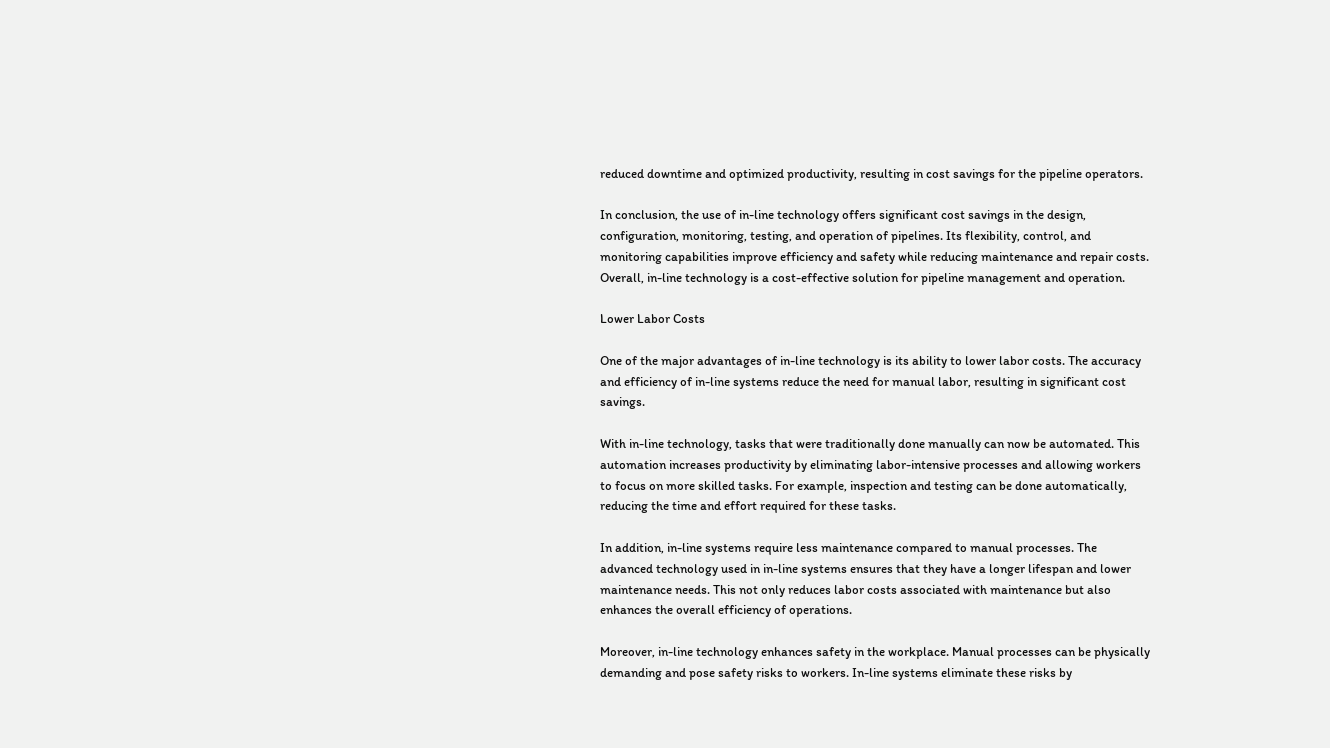reduced downtime and optimized productivity, resulting in cost savings for the pipeline operators.

In conclusion, the use of in-line technology offers significant cost savings in the design, configuration, monitoring, testing, and operation of pipelines. Its flexibility, control, and monitoring capabilities improve efficiency and safety while reducing maintenance and repair costs. Overall, in-line technology is a cost-effective solution for pipeline management and operation.

Lower Labor Costs

One of the major advantages of in-line technology is its ability to lower labor costs. The accuracy and efficiency of in-line systems reduce the need for manual labor, resulting in significant cost savings.

With in-line technology, tasks that were traditionally done manually can now be automated. This automation increases productivity by eliminating labor-intensive processes and allowing workers to focus on more skilled tasks. For example, inspection and testing can be done automatically, reducing the time and effort required for these tasks.

In addition, in-line systems require less maintenance compared to manual processes. The advanced technology used in in-line systems ensures that they have a longer lifespan and lower maintenance needs. This not only reduces labor costs associated with maintenance but also enhances the overall efficiency of operations.

Moreover, in-line technology enhances safety in the workplace. Manual processes can be physically demanding and pose safety risks to workers. In-line systems eliminate these risks by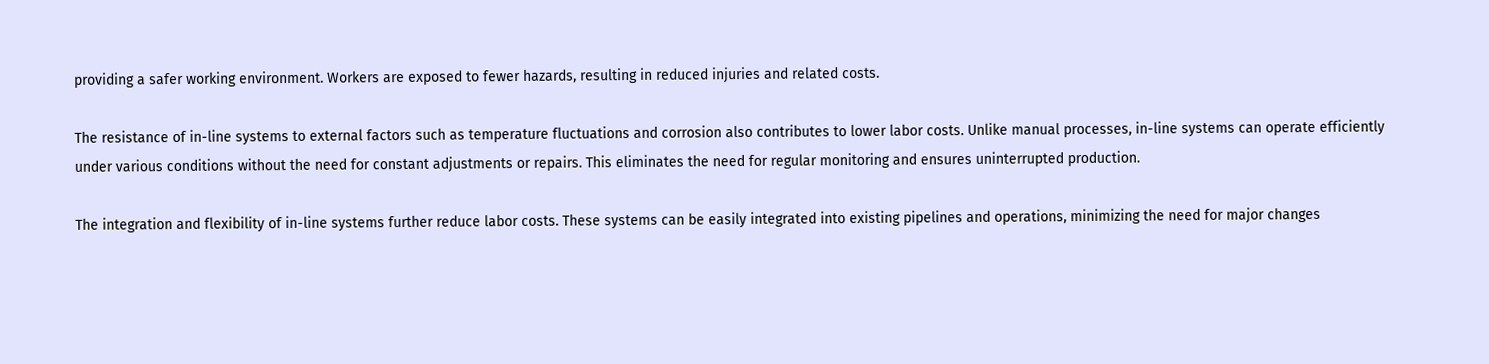providing a safer working environment. Workers are exposed to fewer hazards, resulting in reduced injuries and related costs.

The resistance of in-line systems to external factors such as temperature fluctuations and corrosion also contributes to lower labor costs. Unlike manual processes, in-line systems can operate efficiently under various conditions without the need for constant adjustments or repairs. This eliminates the need for regular monitoring and ensures uninterrupted production.

The integration and flexibility of in-line systems further reduce labor costs. These systems can be easily integrated into existing pipelines and operations, minimizing the need for major changes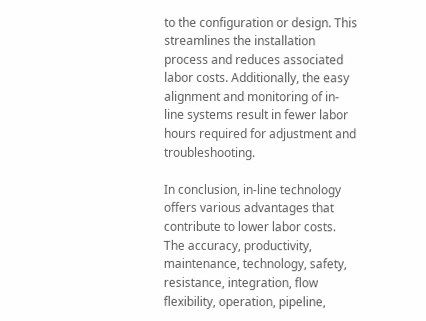to the configuration or design. This streamlines the installation process and reduces associated labor costs. Additionally, the easy alignment and monitoring of in-line systems result in fewer labor hours required for adjustment and troubleshooting.

In conclusion, in-line technology offers various advantages that contribute to lower labor costs. The accuracy, productivity, maintenance, technology, safety, resistance, integration, flow flexibility, operation, pipeline,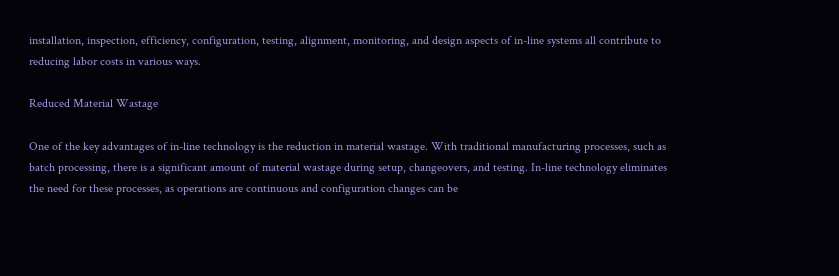installation, inspection, efficiency, configuration, testing, alignment, monitoring, and design aspects of in-line systems all contribute to reducing labor costs in various ways.

Reduced Material Wastage

One of the key advantages of in-line technology is the reduction in material wastage. With traditional manufacturing processes, such as batch processing, there is a significant amount of material wastage during setup, changeovers, and testing. In-line technology eliminates the need for these processes, as operations are continuous and configuration changes can be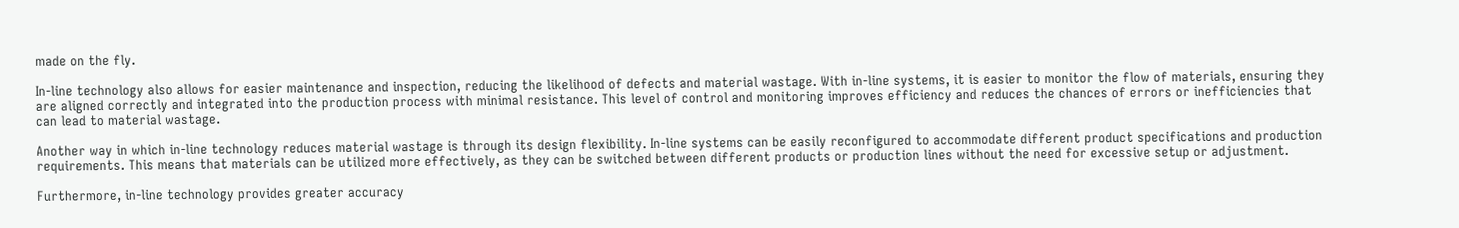made on the fly.

In-line technology also allows for easier maintenance and inspection, reducing the likelihood of defects and material wastage. With in-line systems, it is easier to monitor the flow of materials, ensuring they are aligned correctly and integrated into the production process with minimal resistance. This level of control and monitoring improves efficiency and reduces the chances of errors or inefficiencies that can lead to material wastage.

Another way in which in-line technology reduces material wastage is through its design flexibility. In-line systems can be easily reconfigured to accommodate different product specifications and production requirements. This means that materials can be utilized more effectively, as they can be switched between different products or production lines without the need for excessive setup or adjustment.

Furthermore, in-line technology provides greater accuracy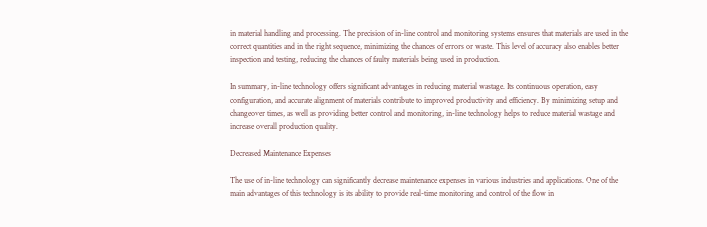in material handling and processing. The precision of in-line control and monitoring systems ensures that materials are used in the correct quantities and in the right sequence, minimizing the chances of errors or waste. This level of accuracy also enables better inspection and testing, reducing the chances of faulty materials being used in production.

In summary, in-line technology offers significant advantages in reducing material wastage. Its continuous operation, easy configuration, and accurate alignment of materials contribute to improved productivity and efficiency. By minimizing setup and changeover times, as well as providing better control and monitoring, in-line technology helps to reduce material wastage and increase overall production quality.

Decreased Maintenance Expenses

The use of in-line technology can significantly decrease maintenance expenses in various industries and applications. One of the main advantages of this technology is its ability to provide real-time monitoring and control of the flow in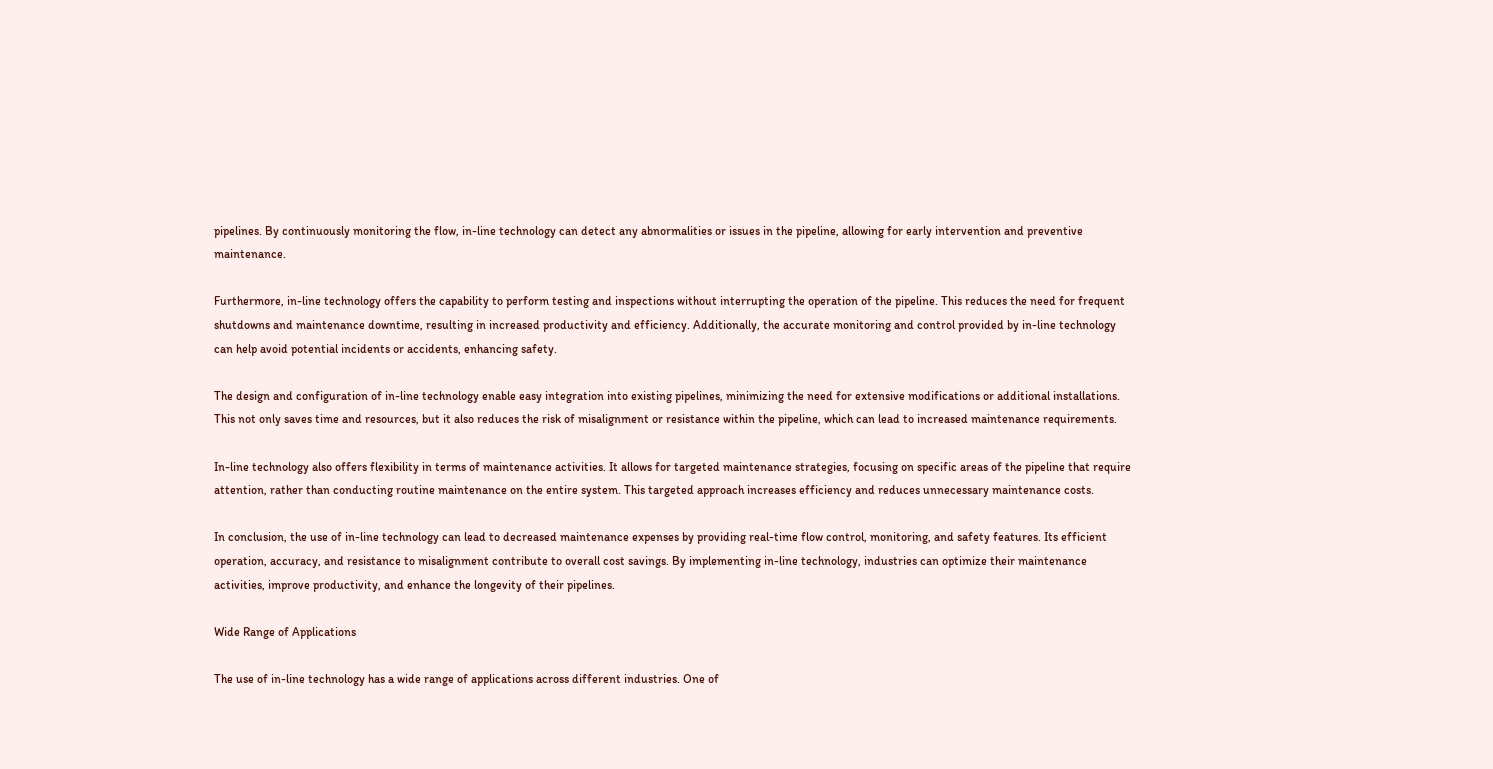pipelines. By continuously monitoring the flow, in-line technology can detect any abnormalities or issues in the pipeline, allowing for early intervention and preventive maintenance.

Furthermore, in-line technology offers the capability to perform testing and inspections without interrupting the operation of the pipeline. This reduces the need for frequent shutdowns and maintenance downtime, resulting in increased productivity and efficiency. Additionally, the accurate monitoring and control provided by in-line technology can help avoid potential incidents or accidents, enhancing safety.

The design and configuration of in-line technology enable easy integration into existing pipelines, minimizing the need for extensive modifications or additional installations. This not only saves time and resources, but it also reduces the risk of misalignment or resistance within the pipeline, which can lead to increased maintenance requirements.

In-line technology also offers flexibility in terms of maintenance activities. It allows for targeted maintenance strategies, focusing on specific areas of the pipeline that require attention, rather than conducting routine maintenance on the entire system. This targeted approach increases efficiency and reduces unnecessary maintenance costs.

In conclusion, the use of in-line technology can lead to decreased maintenance expenses by providing real-time flow control, monitoring, and safety features. Its efficient operation, accuracy, and resistance to misalignment contribute to overall cost savings. By implementing in-line technology, industries can optimize their maintenance activities, improve productivity, and enhance the longevity of their pipelines.

Wide Range of Applications

The use of in-line technology has a wide range of applications across different industries. One of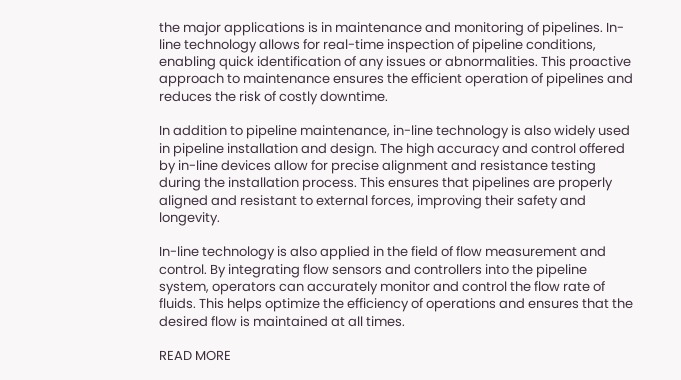the major applications is in maintenance and monitoring of pipelines. In-line technology allows for real-time inspection of pipeline conditions, enabling quick identification of any issues or abnormalities. This proactive approach to maintenance ensures the efficient operation of pipelines and reduces the risk of costly downtime.

In addition to pipeline maintenance, in-line technology is also widely used in pipeline installation and design. The high accuracy and control offered by in-line devices allow for precise alignment and resistance testing during the installation process. This ensures that pipelines are properly aligned and resistant to external forces, improving their safety and longevity.

In-line technology is also applied in the field of flow measurement and control. By integrating flow sensors and controllers into the pipeline system, operators can accurately monitor and control the flow rate of fluids. This helps optimize the efficiency of operations and ensures that the desired flow is maintained at all times.

READ MORE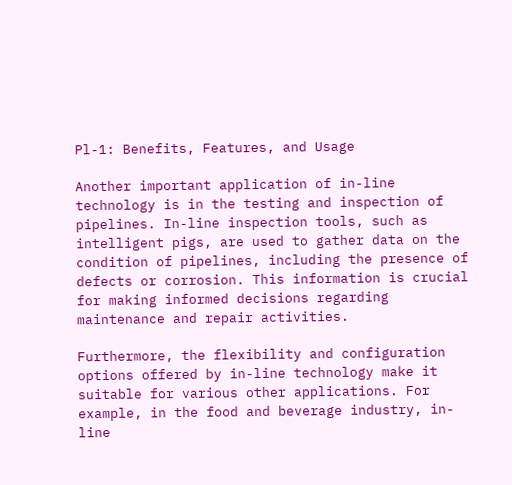Pl-1: Benefits, Features, and Usage

Another important application of in-line technology is in the testing and inspection of pipelines. In-line inspection tools, such as intelligent pigs, are used to gather data on the condition of pipelines, including the presence of defects or corrosion. This information is crucial for making informed decisions regarding maintenance and repair activities.

Furthermore, the flexibility and configuration options offered by in-line technology make it suitable for various other applications. For example, in the food and beverage industry, in-line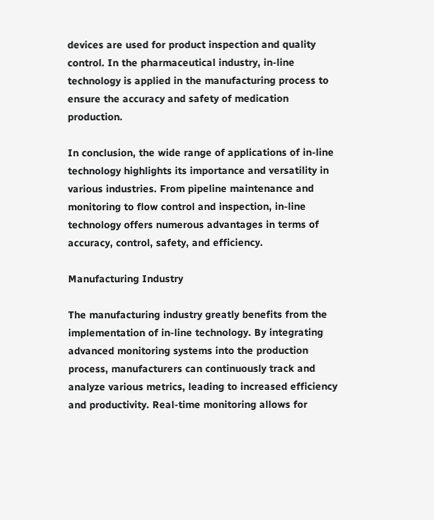devices are used for product inspection and quality control. In the pharmaceutical industry, in-line technology is applied in the manufacturing process to ensure the accuracy and safety of medication production.

In conclusion, the wide range of applications of in-line technology highlights its importance and versatility in various industries. From pipeline maintenance and monitoring to flow control and inspection, in-line technology offers numerous advantages in terms of accuracy, control, safety, and efficiency.

Manufacturing Industry

The manufacturing industry greatly benefits from the implementation of in-line technology. By integrating advanced monitoring systems into the production process, manufacturers can continuously track and analyze various metrics, leading to increased efficiency and productivity. Real-time monitoring allows for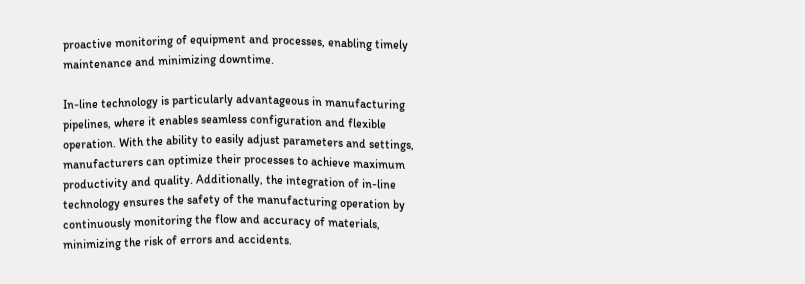proactive monitoring of equipment and processes, enabling timely maintenance and minimizing downtime.

In-line technology is particularly advantageous in manufacturing pipelines, where it enables seamless configuration and flexible operation. With the ability to easily adjust parameters and settings, manufacturers can optimize their processes to achieve maximum productivity and quality. Additionally, the integration of in-line technology ensures the safety of the manufacturing operation by continuously monitoring the flow and accuracy of materials, minimizing the risk of errors and accidents.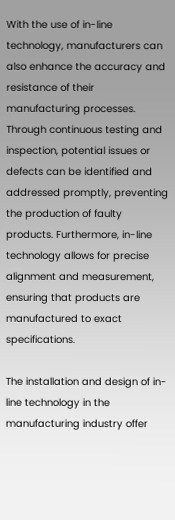With the use of in-line technology, manufacturers can also enhance the accuracy and resistance of their manufacturing processes. Through continuous testing and inspection, potential issues or defects can be identified and addressed promptly, preventing the production of faulty products. Furthermore, in-line technology allows for precise alignment and measurement, ensuring that products are manufactured to exact specifications.

The installation and design of in-line technology in the manufacturing industry offer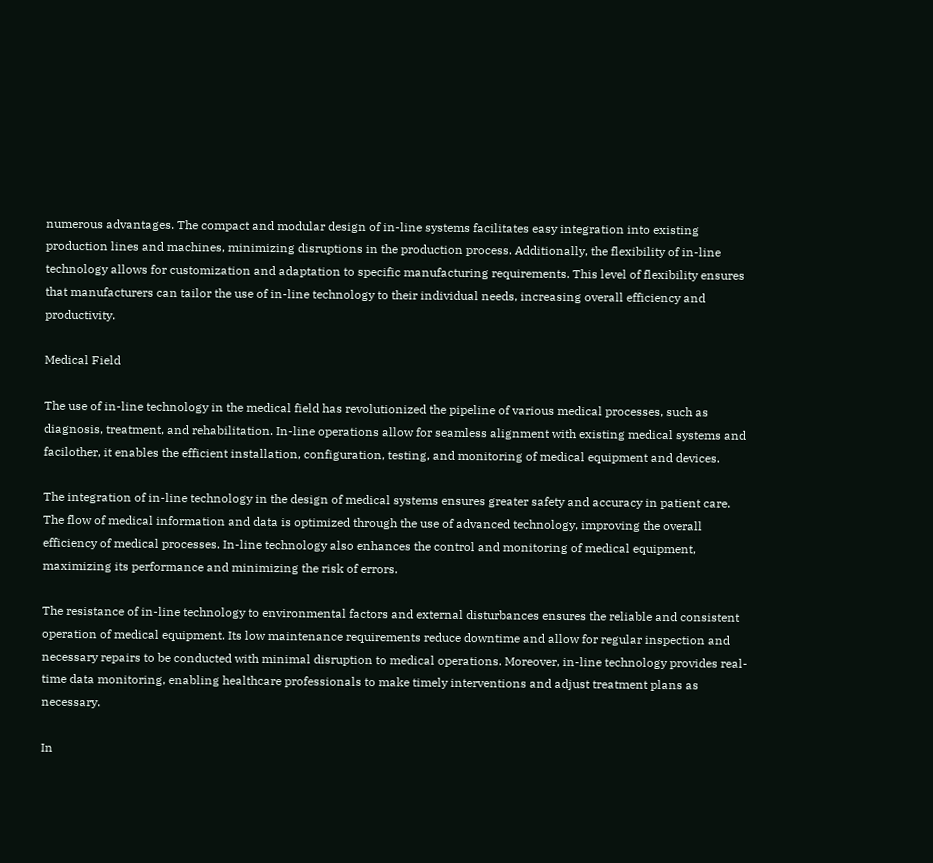numerous advantages. The compact and modular design of in-line systems facilitates easy integration into existing production lines and machines, minimizing disruptions in the production process. Additionally, the flexibility of in-line technology allows for customization and adaptation to specific manufacturing requirements. This level of flexibility ensures that manufacturers can tailor the use of in-line technology to their individual needs, increasing overall efficiency and productivity.

Medical Field

The use of in-line technology in the medical field has revolutionized the pipeline of various medical processes, such as diagnosis, treatment, and rehabilitation. In-line operations allow for seamless alignment with existing medical systems and facilother, it enables the efficient installation, configuration, testing, and monitoring of medical equipment and devices.

The integration of in-line technology in the design of medical systems ensures greater safety and accuracy in patient care. The flow of medical information and data is optimized through the use of advanced technology, improving the overall efficiency of medical processes. In-line technology also enhances the control and monitoring of medical equipment, maximizing its performance and minimizing the risk of errors.

The resistance of in-line technology to environmental factors and external disturbances ensures the reliable and consistent operation of medical equipment. Its low maintenance requirements reduce downtime and allow for regular inspection and necessary repairs to be conducted with minimal disruption to medical operations. Moreover, in-line technology provides real-time data monitoring, enabling healthcare professionals to make timely interventions and adjust treatment plans as necessary.

In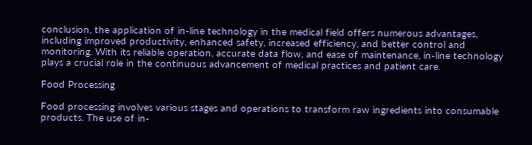conclusion, the application of in-line technology in the medical field offers numerous advantages, including improved productivity, enhanced safety, increased efficiency, and better control and monitoring. With its reliable operation, accurate data flow, and ease of maintenance, in-line technology plays a crucial role in the continuous advancement of medical practices and patient care.

Food Processing

Food processing involves various stages and operations to transform raw ingredients into consumable products. The use of in-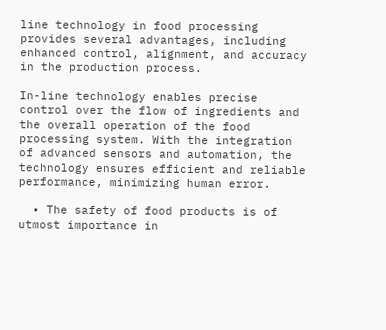line technology in food processing provides several advantages, including enhanced control, alignment, and accuracy in the production process.

In-line technology enables precise control over the flow of ingredients and the overall operation of the food processing system. With the integration of advanced sensors and automation, the technology ensures efficient and reliable performance, minimizing human error.

  • The safety of food products is of utmost importance in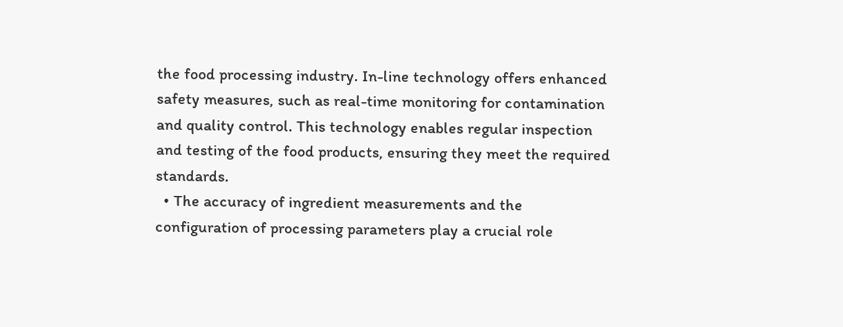the food processing industry. In-line technology offers enhanced safety measures, such as real-time monitoring for contamination and quality control. This technology enables regular inspection and testing of the food products, ensuring they meet the required standards.
  • The accuracy of ingredient measurements and the configuration of processing parameters play a crucial role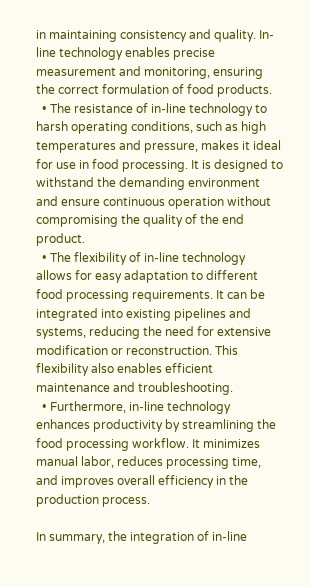in maintaining consistency and quality. In-line technology enables precise measurement and monitoring, ensuring the correct formulation of food products.
  • The resistance of in-line technology to harsh operating conditions, such as high temperatures and pressure, makes it ideal for use in food processing. It is designed to withstand the demanding environment and ensure continuous operation without compromising the quality of the end product.
  • The flexibility of in-line technology allows for easy adaptation to different food processing requirements. It can be integrated into existing pipelines and systems, reducing the need for extensive modification or reconstruction. This flexibility also enables efficient maintenance and troubleshooting.
  • Furthermore, in-line technology enhances productivity by streamlining the food processing workflow. It minimizes manual labor, reduces processing time, and improves overall efficiency in the production process.

In summary, the integration of in-line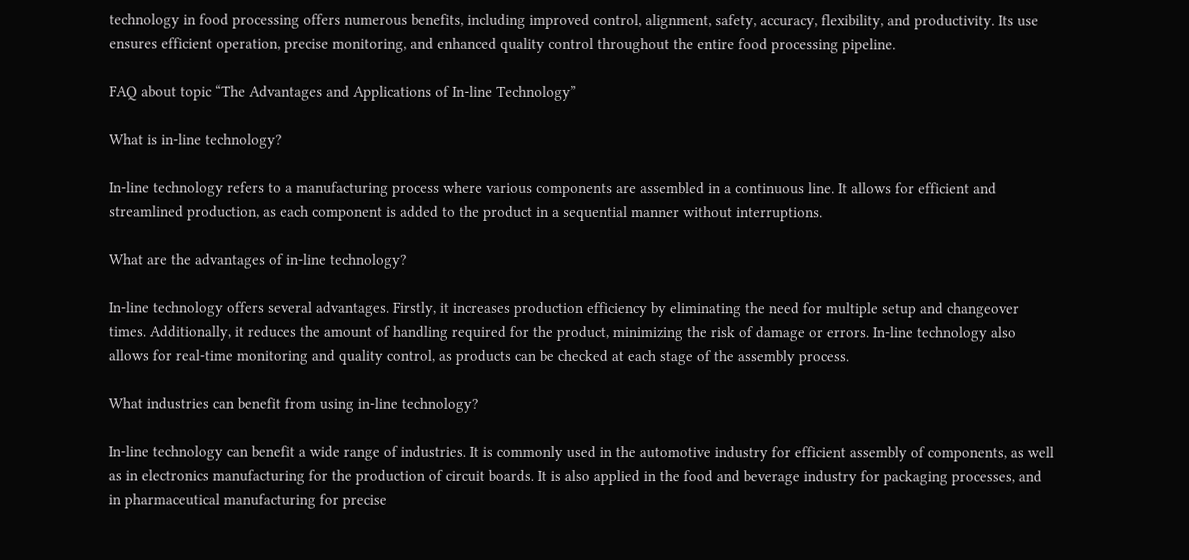technology in food processing offers numerous benefits, including improved control, alignment, safety, accuracy, flexibility, and productivity. Its use ensures efficient operation, precise monitoring, and enhanced quality control throughout the entire food processing pipeline.

FAQ about topic “The Advantages and Applications of In-line Technology”

What is in-line technology?

In-line technology refers to a manufacturing process where various components are assembled in a continuous line. It allows for efficient and streamlined production, as each component is added to the product in a sequential manner without interruptions.

What are the advantages of in-line technology?

In-line technology offers several advantages. Firstly, it increases production efficiency by eliminating the need for multiple setup and changeover times. Additionally, it reduces the amount of handling required for the product, minimizing the risk of damage or errors. In-line technology also allows for real-time monitoring and quality control, as products can be checked at each stage of the assembly process.

What industries can benefit from using in-line technology?

In-line technology can benefit a wide range of industries. It is commonly used in the automotive industry for efficient assembly of components, as well as in electronics manufacturing for the production of circuit boards. It is also applied in the food and beverage industry for packaging processes, and in pharmaceutical manufacturing for precise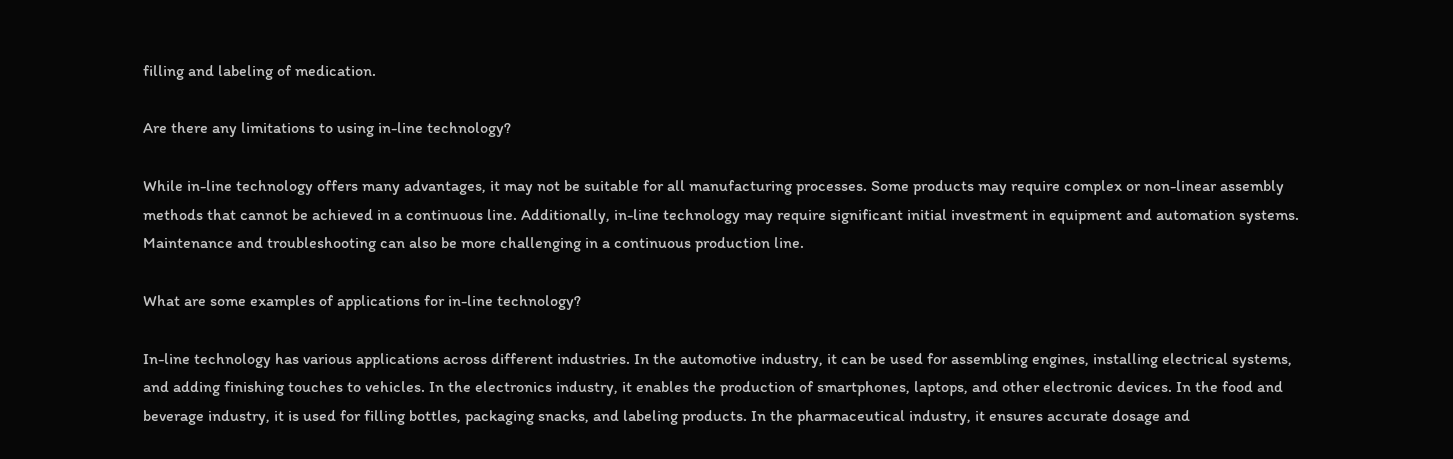filling and labeling of medication.

Are there any limitations to using in-line technology?

While in-line technology offers many advantages, it may not be suitable for all manufacturing processes. Some products may require complex or non-linear assembly methods that cannot be achieved in a continuous line. Additionally, in-line technology may require significant initial investment in equipment and automation systems. Maintenance and troubleshooting can also be more challenging in a continuous production line.

What are some examples of applications for in-line technology?

In-line technology has various applications across different industries. In the automotive industry, it can be used for assembling engines, installing electrical systems, and adding finishing touches to vehicles. In the electronics industry, it enables the production of smartphones, laptops, and other electronic devices. In the food and beverage industry, it is used for filling bottles, packaging snacks, and labeling products. In the pharmaceutical industry, it ensures accurate dosage and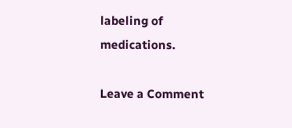labeling of medications.

Leave a Comment